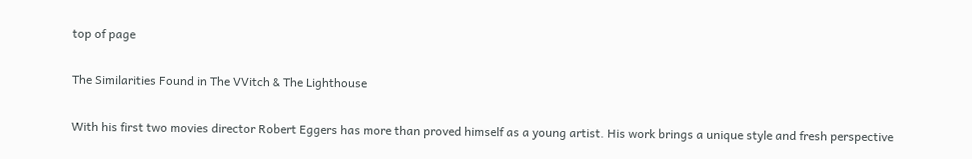top of page

The Similarities Found in The VVitch & The Lighthouse

With his first two movies director Robert Eggers has more than proved himself as a young artist. His work brings a unique style and fresh perspective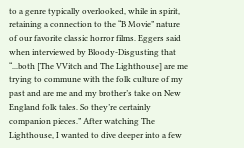to a genre typically overlooked, while in spirit, retaining a connection to the “B Movie” nature of our favorite classic horror films. Eggers said when interviewed by Bloody-Disgusting that “...both [The VVitch and The Lighthouse] are me trying to commune with the folk culture of my past and are me and my brother’s take on New England folk tales. So they’re certainly companion pieces.” After watching The Lighthouse, I wanted to dive deeper into a few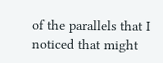of the parallels that I noticed that might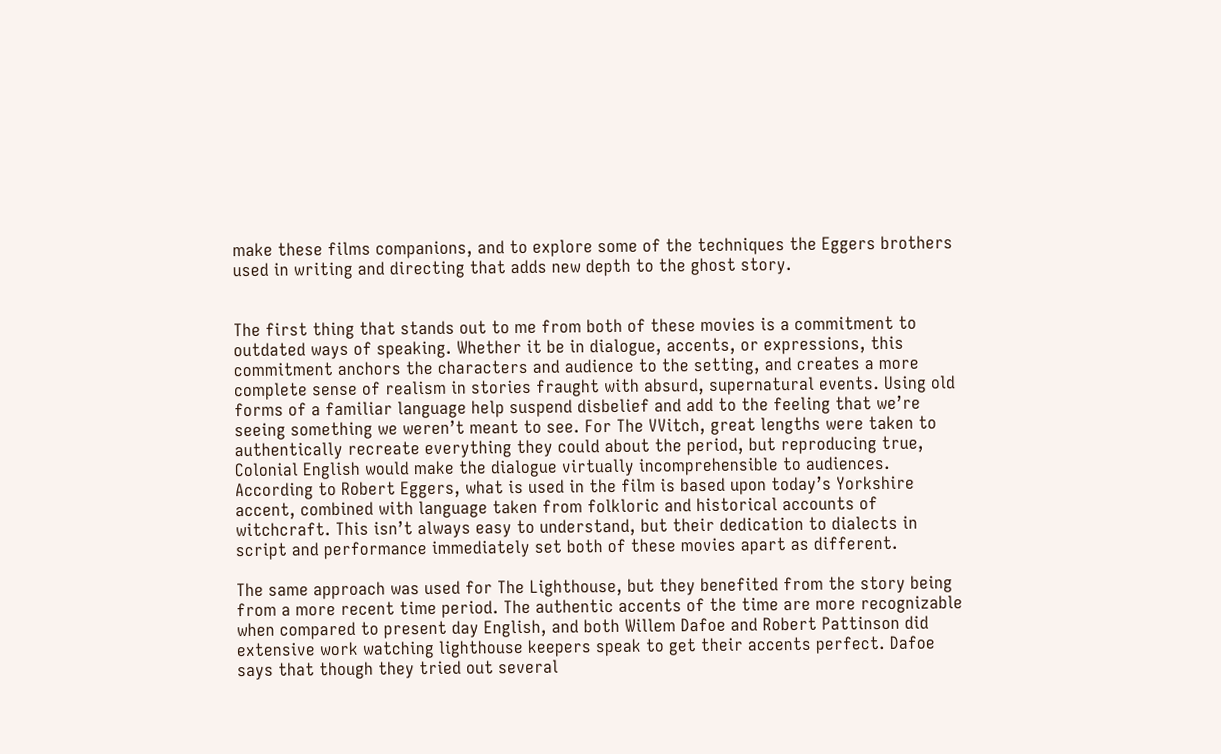make these films companions, and to explore some of the techniques the Eggers brothers used in writing and directing that adds new depth to the ghost story.


The first thing that stands out to me from both of these movies is a commitment to outdated ways of speaking. Whether it be in dialogue, accents, or expressions, this commitment anchors the characters and audience to the setting, and creates a more complete sense of realism in stories fraught with absurd, supernatural events. Using old forms of a familiar language help suspend disbelief and add to the feeling that we’re seeing something we weren’t meant to see. For The VVitch, great lengths were taken to authentically recreate everything they could about the period, but reproducing true, Colonial English would make the dialogue virtually incomprehensible to audiences. According to Robert Eggers, what is used in the film is based upon today’s Yorkshire accent, combined with language taken from folkloric and historical accounts of witchcraft. This isn’t always easy to understand, but their dedication to dialects in script and performance immediately set both of these movies apart as different.

The same approach was used for The Lighthouse, but they benefited from the story being from a more recent time period. The authentic accents of the time are more recognizable when compared to present day English, and both Willem Dafoe and Robert Pattinson did extensive work watching lighthouse keepers speak to get their accents perfect. Dafoe says that though they tried out several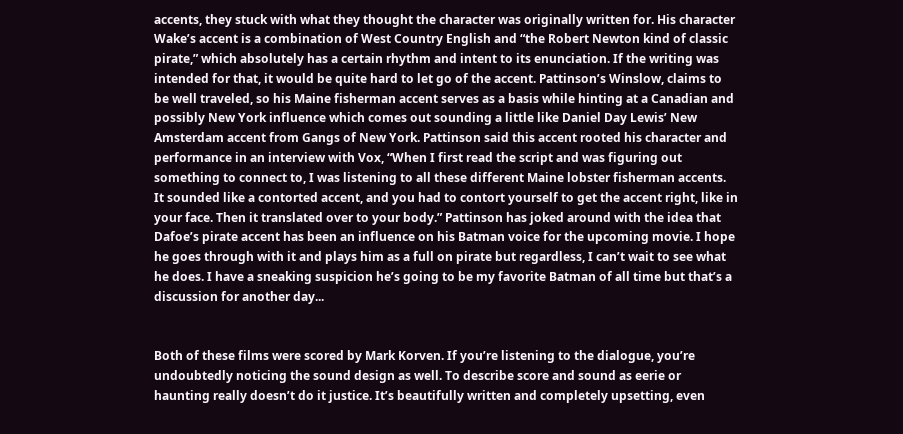accents, they stuck with what they thought the character was originally written for. His character Wake’s accent is a combination of West Country English and “the Robert Newton kind of classic pirate,” which absolutely has a certain rhythm and intent to its enunciation. If the writing was intended for that, it would be quite hard to let go of the accent. Pattinson’s Winslow, claims to be well traveled, so his Maine fisherman accent serves as a basis while hinting at a Canadian and possibly New York influence which comes out sounding a little like Daniel Day Lewis’ New Amsterdam accent from Gangs of New York. Pattinson said this accent rooted his character and performance in an interview with Vox, “When I first read the script and was figuring out something to connect to, I was listening to all these different Maine lobster fisherman accents. It sounded like a contorted accent, and you had to contort yourself to get the accent right, like in your face. Then it translated over to your body.” Pattinson has joked around with the idea that Dafoe’s pirate accent has been an influence on his Batman voice for the upcoming movie. I hope he goes through with it and plays him as a full on pirate but regardless, I can’t wait to see what he does. I have a sneaking suspicion he’s going to be my favorite Batman of all time but that’s a discussion for another day...


Both of these films were scored by Mark Korven. If you’re listening to the dialogue, you’re undoubtedly noticing the sound design as well. To describe score and sound as eerie or haunting really doesn’t do it justice. It’s beautifully written and completely upsetting, even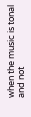when the music is tonal and not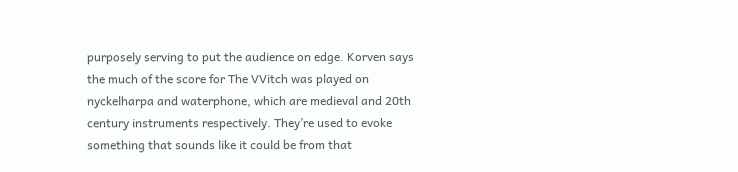purposely serving to put the audience on edge. Korven says the much of the score for The VVitch was played on nyckelharpa and waterphone, which are medieval and 20th century instruments respectively. They’re used to evoke something that sounds like it could be from that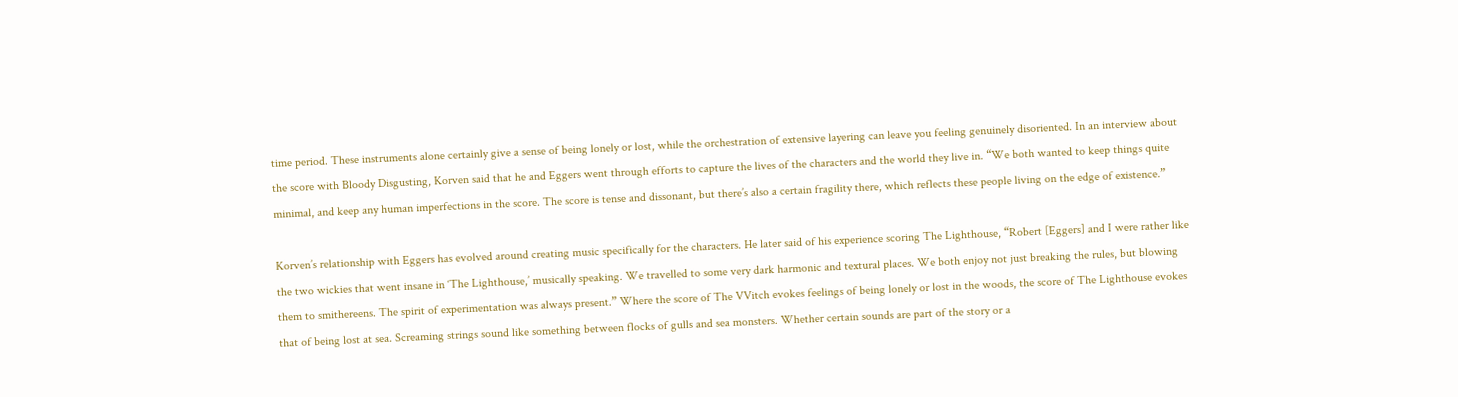time period. These instruments alone certainly give a sense of being lonely or lost, while the orchestration of extensive layering can leave you feeling genuinely disoriented. In an interview about the score with Bloody Disgusting, Korven said that he and Eggers went through efforts to capture the lives of the characters and the world they live in. “We both wanted to keep things quite minimal, and keep any human imperfections in the score. The score is tense and dissonant, but there’s also a certain fragility there, which reflects these people living on the edge of existence.”

Korven’s relationship with Eggers has evolved around creating music specifically for the characters. He later said of his experience scoring The Lighthouse, “Robert [Eggers] and I were rather like the two wickies that went insane in ‘The Lighthouse,’ musically speaking. We travelled to some very dark harmonic and textural places. We both enjoy not just breaking the rules, but blowing them to smithereens. The spirit of experimentation was always present.” Where the score of The VVitch evokes feelings of being lonely or lost in the woods, the score of The Lighthouse evokes that of being lost at sea. Screaming strings sound like something between flocks of gulls and sea monsters. Whether certain sounds are part of the story or a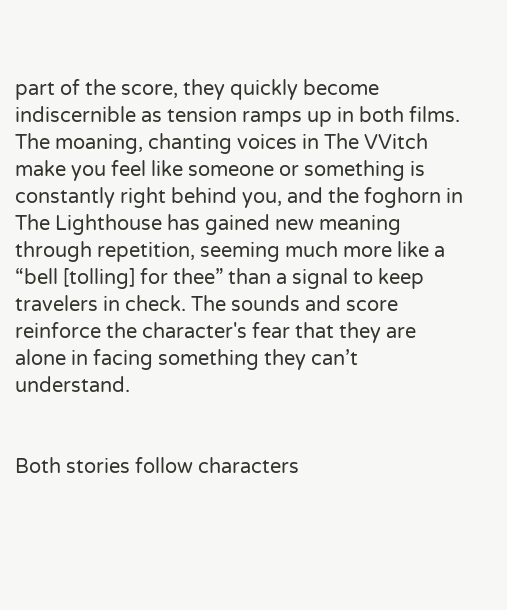part of the score, they quickly become indiscernible as tension ramps up in both films. The moaning, chanting voices in The VVitch make you feel like someone or something is constantly right behind you, and the foghorn in The Lighthouse has gained new meaning through repetition, seeming much more like a “bell [tolling] for thee” than a signal to keep travelers in check. The sounds and score reinforce the character's fear that they are alone in facing something they can’t understand.


Both stories follow characters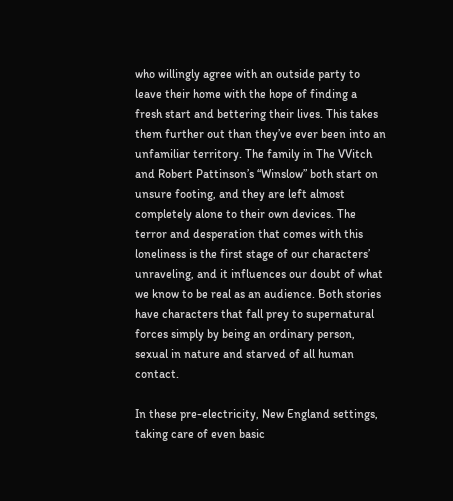who willingly agree with an outside party to leave their home with the hope of finding a fresh start and bettering their lives. This takes them further out than they’ve ever been into an unfamiliar territory. The family in The VVitch and Robert Pattinson’s “Winslow” both start on unsure footing, and they are left almost completely alone to their own devices. The terror and desperation that comes with this loneliness is the first stage of our characters’ unraveling, and it influences our doubt of what we know to be real as an audience. Both stories have characters that fall prey to supernatural forces simply by being an ordinary person, sexual in nature and starved of all human contact.

In these pre-electricity, New England settings, taking care of even basic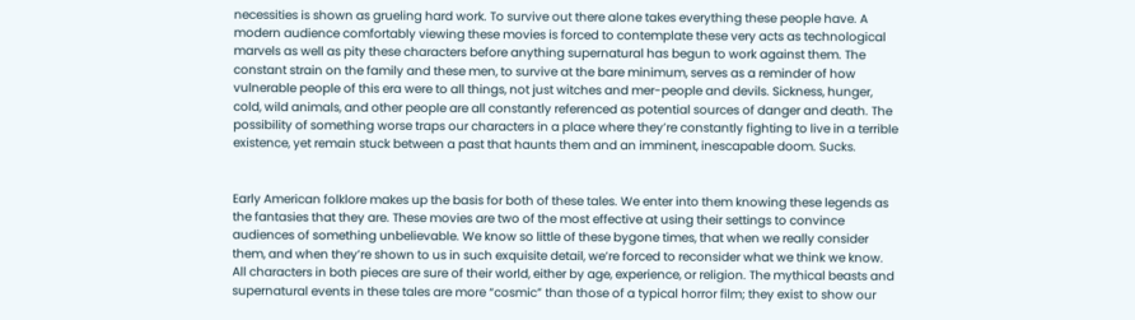necessities is shown as grueling hard work. To survive out there alone takes everything these people have. A modern audience comfortably viewing these movies is forced to contemplate these very acts as technological marvels as well as pity these characters before anything supernatural has begun to work against them. The constant strain on the family and these men, to survive at the bare minimum, serves as a reminder of how vulnerable people of this era were to all things, not just witches and mer-people and devils. Sickness, hunger, cold, wild animals, and other people are all constantly referenced as potential sources of danger and death. The possibility of something worse traps our characters in a place where they’re constantly fighting to live in a terrible existence, yet remain stuck between a past that haunts them and an imminent, inescapable doom. Sucks.


Early American folklore makes up the basis for both of these tales. We enter into them knowing these legends as the fantasies that they are. These movies are two of the most effective at using their settings to convince audiences of something unbelievable. We know so little of these bygone times, that when we really consider them, and when they’re shown to us in such exquisite detail, we’re forced to reconsider what we think we know. All characters in both pieces are sure of their world, either by age, experience, or religion. The mythical beasts and supernatural events in these tales are more “cosmic” than those of a typical horror film; they exist to show our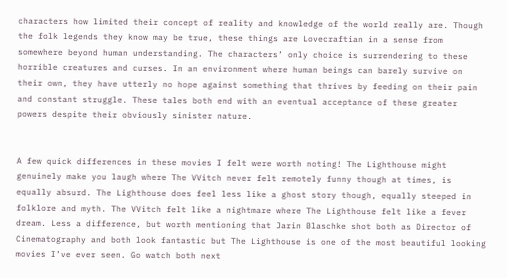characters how limited their concept of reality and knowledge of the world really are. Though the folk legends they know may be true, these things are Lovecraftian in a sense from somewhere beyond human understanding. The characters’ only choice is surrendering to these horrible creatures and curses. In an environment where human beings can barely survive on their own, they have utterly no hope against something that thrives by feeding on their pain and constant struggle. These tales both end with an eventual acceptance of these greater powers despite their obviously sinister nature.


A few quick differences in these movies I felt were worth noting! The Lighthouse might genuinely make you laugh where The VVitch never felt remotely funny though at times, is equally absurd. The Lighthouse does feel less like a ghost story though, equally steeped in folklore and myth. The VVitch felt like a nightmare where The Lighthouse felt like a fever dream. Less a difference, but worth mentioning that Jarin Blaschke shot both as Director of Cinematography and both look fantastic but The Lighthouse is one of the most beautiful looking movies I’ve ever seen. Go watch both next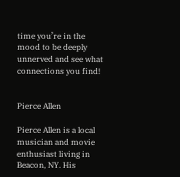time you’re in the mood to be deeply unnerved and see what connections you find!


Pierce Allen

Pierce Allen is a local musician and movie enthusiast living in Beacon, NY. His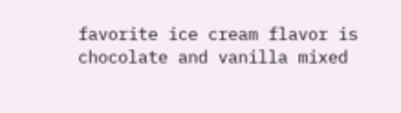favorite ice cream flavor is chocolate and vanilla mixed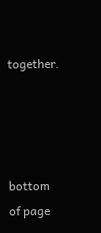together.




bottom of page